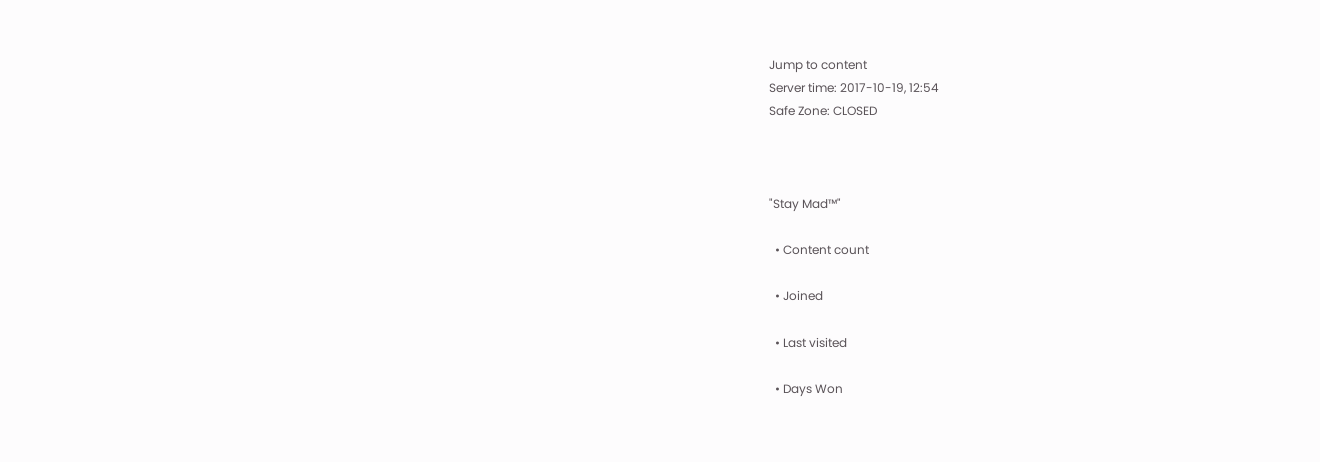Jump to content
Server time: 2017-10-19, 12:54
Safe Zone: CLOSED



"Stay Mad™"

  • Content count

  • Joined

  • Last visited

  • Days Won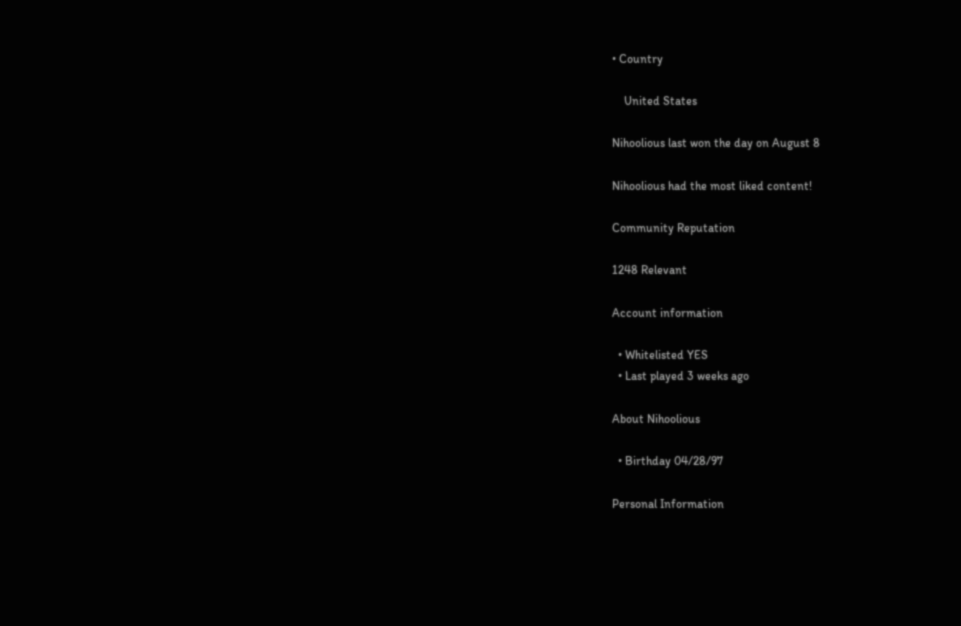• Country

    United States

Nihoolious last won the day on August 8

Nihoolious had the most liked content!

Community Reputation

1248 Relevant

Account information

  • Whitelisted YES
  • Last played 3 weeks ago

About Nihoolious

  • Birthday 04/28/97

Personal Information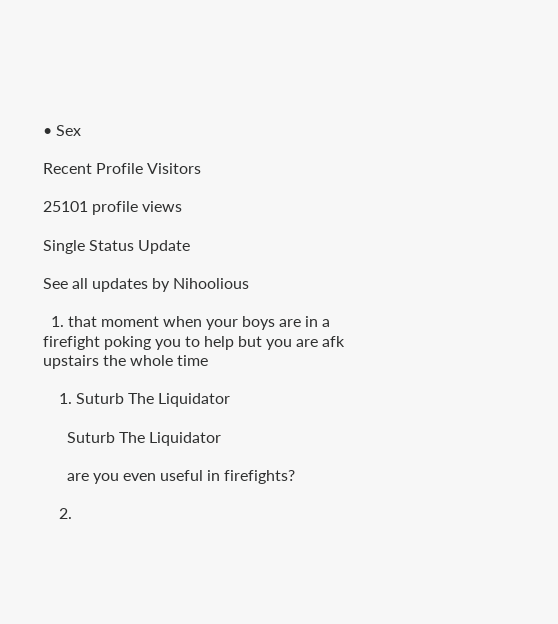• Sex

Recent Profile Visitors

25101 profile views

Single Status Update

See all updates by Nihoolious

  1. that moment when your boys are in a firefight poking you to help but you are afk upstairs the whole time

    1. Suturb The Liquidator

      Suturb The Liquidator

      are you even useful in firefights?

    2.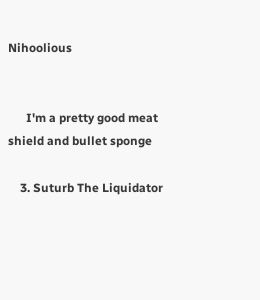Nihoolious


      I'm a pretty good meat shield and bullet sponge

    3. Suturb The Liquidator